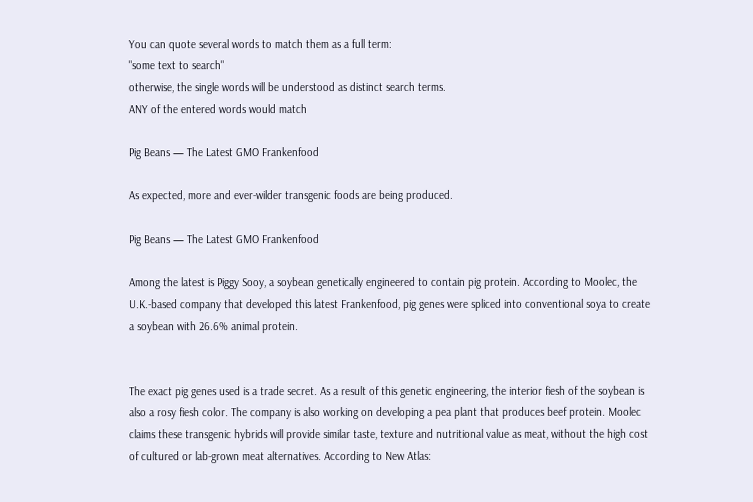You can quote several words to match them as a full term:
"some text to search"
otherwise, the single words will be understood as distinct search terms.
ANY of the entered words would match

Pig Beans — The Latest GMO Frankenfood

As expected, more and ever-wilder transgenic foods are being produced.

Pig Beans — The Latest GMO Frankenfood

Among the latest is Piggy Sooy, a soybean genetically engineered to contain pig protein. According to Moolec, the U.K.-based company that developed this latest Frankenfood, pig genes were spliced into conventional soya to create a soybean with 26.6% animal protein.


The exact pig genes used is a trade secret. As a result of this genetic engineering, the interior fiesh of the soybean is also a rosy fiesh color. The company is also working on developing a pea plant that produces beef protein. Moolec claims these transgenic hybrids will provide similar taste, texture and nutritional value as meat, without the high cost of cultured or lab-grown meat alternatives. According to New Atlas: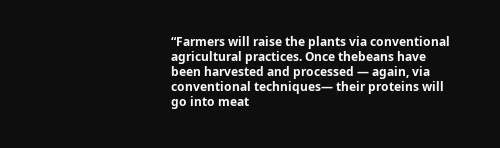“Farmers will raise the plants via conventional agricultural practices. Once thebeans have been harvested and processed — again, via conventional techniques— their proteins will go into meat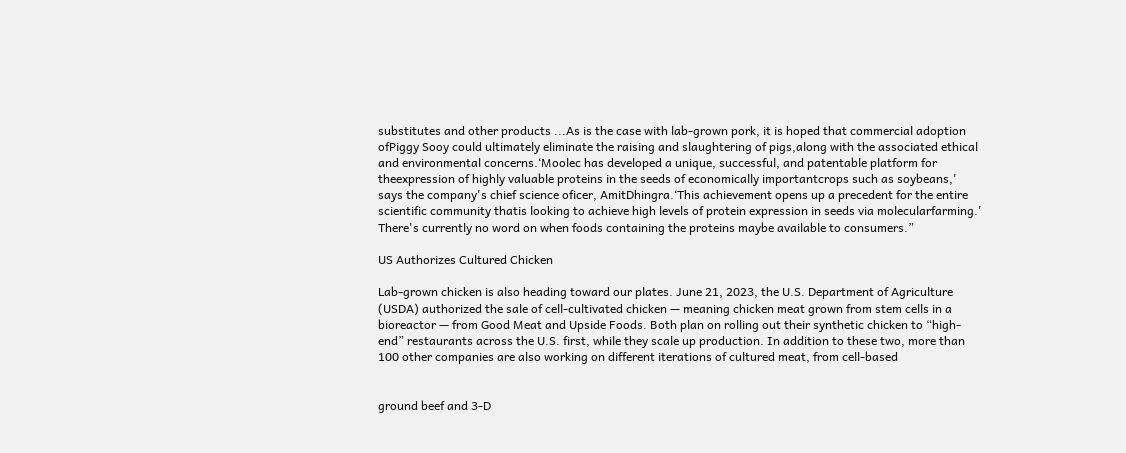substitutes and other products ...As is the case with lab-grown pork, it is hoped that commercial adoption ofPiggy Sooy could ultimately eliminate the raising and slaughtering of pigs,along with the associated ethical and environmental concerns.‘Moolec has developed a unique, successful, and patentable platform for theexpression of highly valuable proteins in the seeds of economically importantcrops such as soybeans,' says the company's chief science oficer, AmitDhingra.‘This achievement opens up a precedent for the entire scientific community thatis looking to achieve high levels of protein expression in seeds via molecularfarming.' There's currently no word on when foods containing the proteins maybe available to consumers.”

US Authorizes Cultured Chicken

Lab-grown chicken is also heading toward our plates. June 21, 2023, the U.S. Department of Agriculture (USDA) authorized the sale of cell-cultivated chicken — meaning chicken meat grown from stem cells in a bioreactor — from Good Meat and Upside Foods. Both plan on rolling out their synthetic chicken to “high-end” restaurants across the U.S. first, while they scale up production. In addition to these two, more than 100 other companies are also working on different iterations of cultured meat, from cell-based


ground beef and 3-D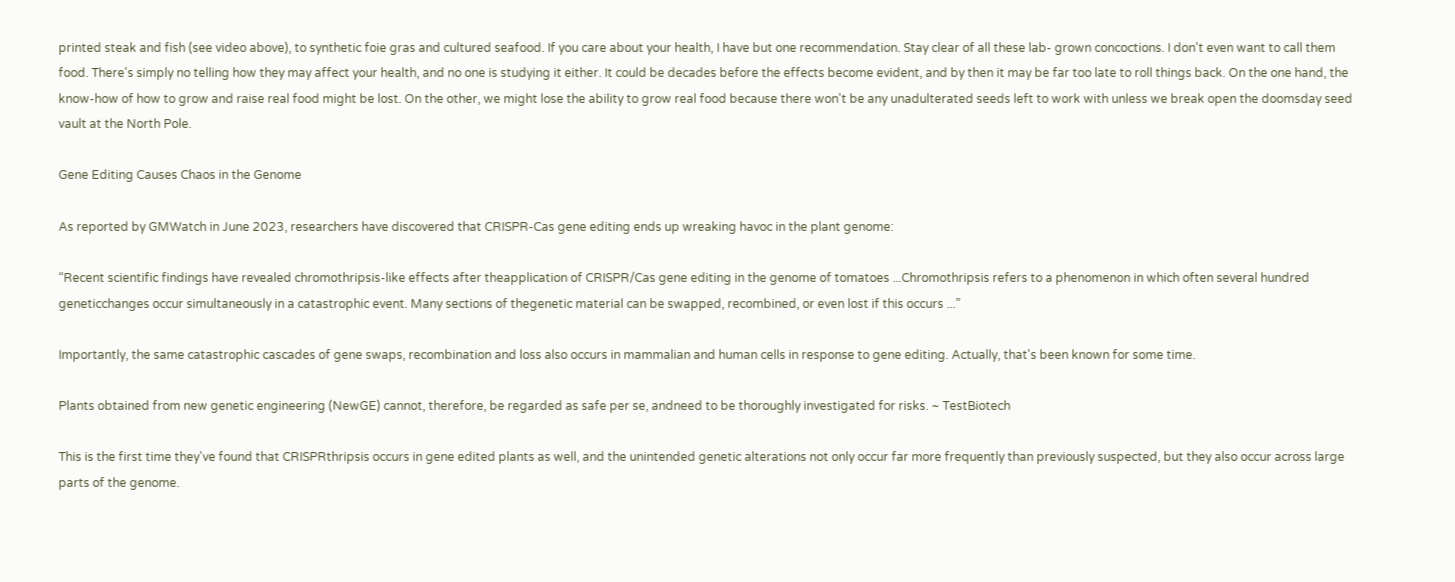printed steak and fish (see video above), to synthetic foie gras and cultured seafood. If you care about your health, I have but one recommendation. Stay clear of all these lab- grown concoctions. I don't even want to call them food. There's simply no telling how they may affect your health, and no one is studying it either. It could be decades before the effects become evident, and by then it may be far too late to roll things back. On the one hand, the know-how of how to grow and raise real food might be lost. On the other, we might lose the ability to grow real food because there won't be any unadulterated seeds left to work with unless we break open the doomsday seed vault at the North Pole.

Gene Editing Causes Chaos in the Genome

As reported by GMWatch in June 2023, researchers have discovered that CRISPR-Cas gene editing ends up wreaking havoc in the plant genome:

“Recent scientific findings have revealed chromothripsis-like effects after theapplication of CRISPR/Cas gene editing in the genome of tomatoes ...Chromothripsis refers to a phenomenon in which often several hundred geneticchanges occur simultaneously in a catastrophic event. Many sections of thegenetic material can be swapped, recombined, or even lost if this occurs ...”

Importantly, the same catastrophic cascades of gene swaps, recombination and loss also occurs in mammalian and human cells in response to gene editing. Actually, that's been known for some time.

Plants obtained from new genetic engineering (NewGE) cannot, therefore, be regarded as safe per se, andneed to be thoroughly investigated for risks. ~ TestBiotech

This is the first time they've found that CRISPRthripsis occurs in gene edited plants as well, and the unintended genetic alterations not only occur far more frequently than previously suspected, but they also occur across large parts of the genome.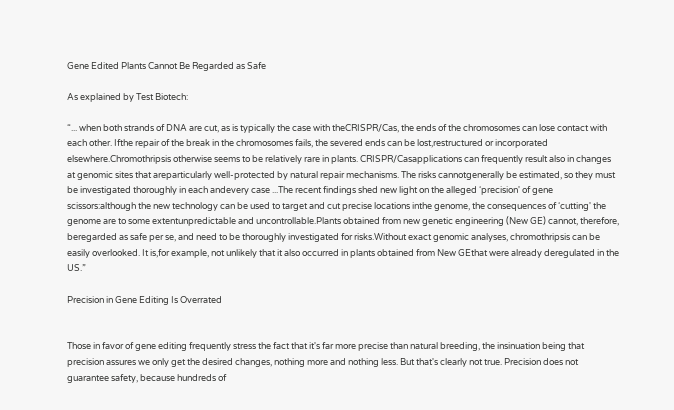Gene Edited Plants Cannot Be Regarded as Safe

As explained by Test Biotech:

“... when both strands of DNA are cut, as is typically the case with theCRISPR/Cas, the ends of the chromosomes can lose contact with each other. Ifthe repair of the break in the chromosomes fails, the severed ends can be lost,restructured or incorporated elsewhere.Chromothripsis otherwise seems to be relatively rare in plants. CRISPR/Casapplications can frequently result also in changes at genomic sites that areparticularly well-protected by natural repair mechanisms. The risks cannotgenerally be estimated, so they must be investigated thoroughly in each andevery case ...The recent findings shed new light on the alleged ‘precision' of gene scissors:although the new technology can be used to target and cut precise locations inthe genome, the consequences of ‘cutting' the genome are to some extentunpredictable and uncontrollable.Plants obtained from new genetic engineering (New GE) cannot, therefore, beregarded as safe per se, and need to be thoroughly investigated for risks.Without exact genomic analyses, chromothripsis can be easily overlooked. It is,for example, not unlikely that it also occurred in plants obtained from New GEthat were already deregulated in the US.”

Precision in Gene Editing Is Overrated


Those in favor of gene editing frequently stress the fact that it's far more precise than natural breeding, the insinuation being that precision assures we only get the desired changes, nothing more and nothing less. But that's clearly not true. Precision does not guarantee safety, because hundreds of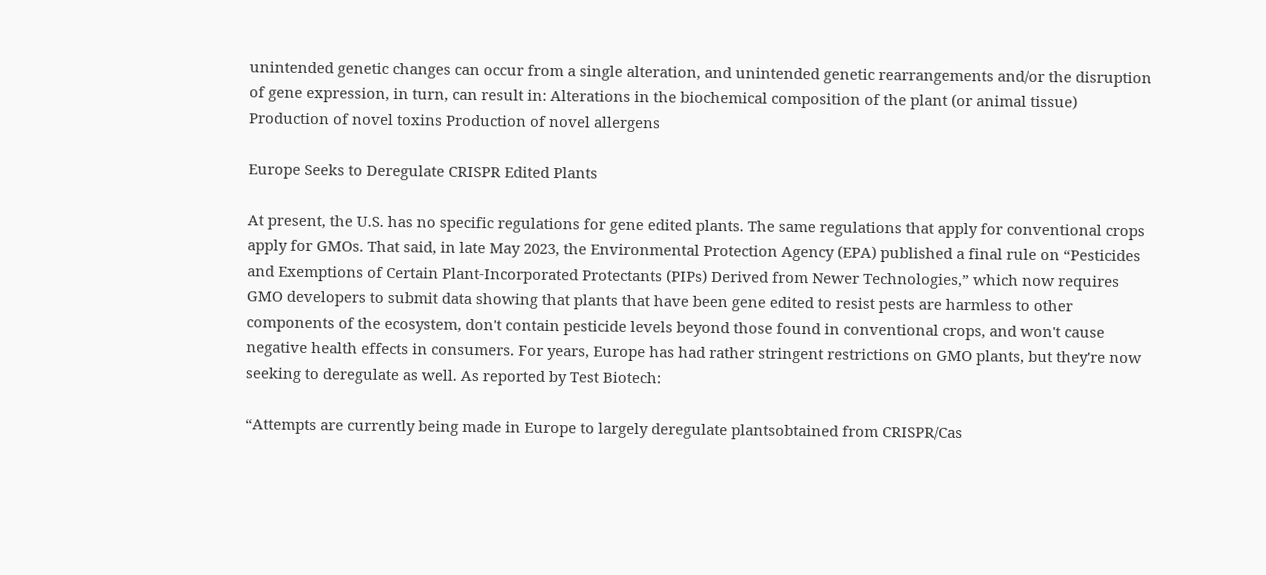unintended genetic changes can occur from a single alteration, and unintended genetic rearrangements and/or the disruption of gene expression, in turn, can result in: Alterations in the biochemical composition of the plant (or animal tissue) Production of novel toxins Production of novel allergens

Europe Seeks to Deregulate CRISPR Edited Plants

At present, the U.S. has no specific regulations for gene edited plants. The same regulations that apply for conventional crops apply for GMOs. That said, in late May 2023, the Environmental Protection Agency (EPA) published a final rule on “Pesticides and Exemptions of Certain Plant-Incorporated Protectants (PIPs) Derived from Newer Technologies,” which now requires GMO developers to submit data showing that plants that have been gene edited to resist pests are harmless to other components of the ecosystem, don't contain pesticide levels beyond those found in conventional crops, and won't cause negative health effects in consumers. For years, Europe has had rather stringent restrictions on GMO plants, but they're now seeking to deregulate as well. As reported by Test Biotech:

“Attempts are currently being made in Europe to largely deregulate plantsobtained from CRISPR/Cas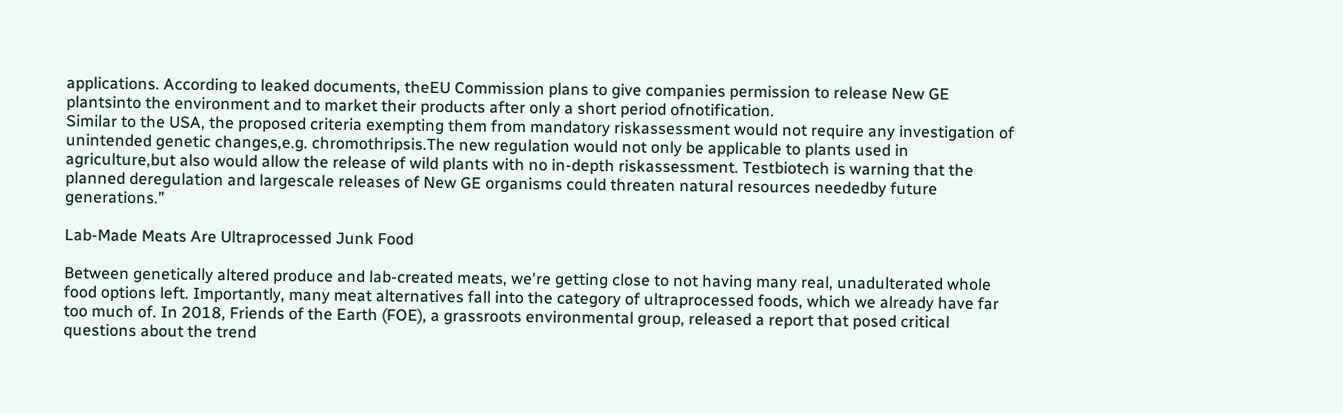applications. According to leaked documents, theEU Commission plans to give companies permission to release New GE plantsinto the environment and to market their products after only a short period ofnotification.
Similar to the USA, the proposed criteria exempting them from mandatory riskassessment would not require any investigation of unintended genetic changes,e.g. chromothripsis.The new regulation would not only be applicable to plants used in agriculture,but also would allow the release of wild plants with no in-depth riskassessment. Testbiotech is warning that the planned deregulation and largescale releases of New GE organisms could threaten natural resources neededby future generations.”

Lab-Made Meats Are Ultraprocessed Junk Food

Between genetically altered produce and lab-created meats, we're getting close to not having many real, unadulterated whole food options left. Importantly, many meat alternatives fall into the category of ultraprocessed foods, which we already have far too much of. In 2018, Friends of the Earth (FOE), a grassroots environmental group, released a report that posed critical questions about the trend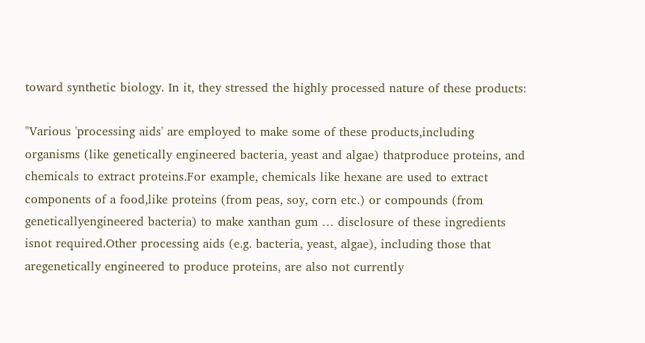toward synthetic biology. In it, they stressed the highly processed nature of these products:

"Various 'processing aids' are employed to make some of these products,including organisms (like genetically engineered bacteria, yeast and algae) thatproduce proteins, and chemicals to extract proteins.For example, chemicals like hexane are used to extract components of a food,like proteins (from peas, soy, corn etc.) or compounds (from geneticallyengineered bacteria) to make xanthan gum … disclosure of these ingredients isnot required.Other processing aids (e.g. bacteria, yeast, algae), including those that aregenetically engineered to produce proteins, are also not currently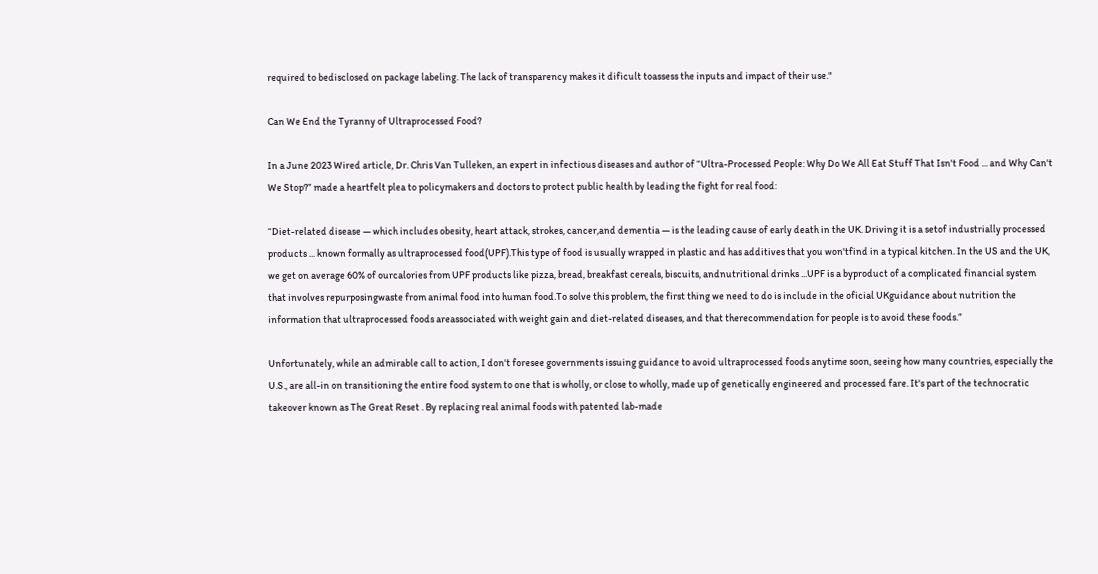required to bedisclosed on package labeling. The lack of transparency makes it dificult toassess the inputs and impact of their use."

Can We End the Tyranny of Ultraprocessed Food?

In a June 2023 Wired article, Dr. Chris Van Tulleken, an expert in infectious diseases and author of “Ultra-Processed People: Why Do We All Eat Stuff That Isn't Food ... and Why Can't We Stop?” made a heartfelt plea to policymakers and doctors to protect public health by leading the fight for real food:

“Diet-related disease — which includes obesity, heart attack, strokes, cancer,and dementia — is the leading cause of early death in the UK. Driving it is a setof industrially processed products ... known formally as ultraprocessed food(UPF).This type of food is usually wrapped in plastic and has additives that you won'tfind in a typical kitchen. In the US and the UK, we get on average 60% of ourcalories from UPF products like pizza, bread, breakfast cereals, biscuits, andnutritional drinks ...UPF is a byproduct of a complicated financial system that involves repurposingwaste from animal food into human food.To solve this problem, the first thing we need to do is include in the oficial UKguidance about nutrition the information that ultraprocessed foods areassociated with weight gain and diet-related diseases, and that therecommendation for people is to avoid these foods.”

Unfortunately, while an admirable call to action, I don't foresee governments issuing guidance to avoid ultraprocessed foods anytime soon, seeing how many countries, especially the U.S., are all-in on transitioning the entire food system to one that is wholly, or close to wholly, made up of genetically engineered and processed fare. It's part of the technocratic takeover known as The Great Reset . By replacing real animal foods with patented lab-made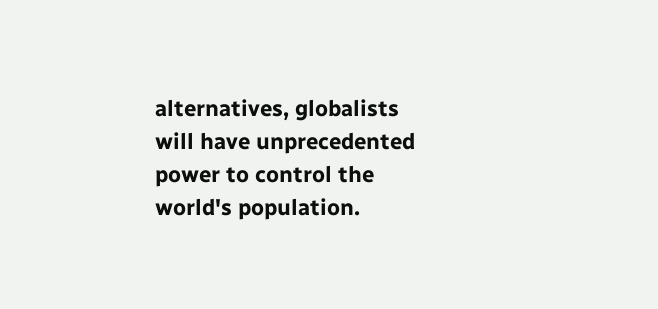alternatives, globalists will have unprecedented power to control the world's population.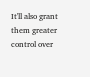It'll also grant them greater control over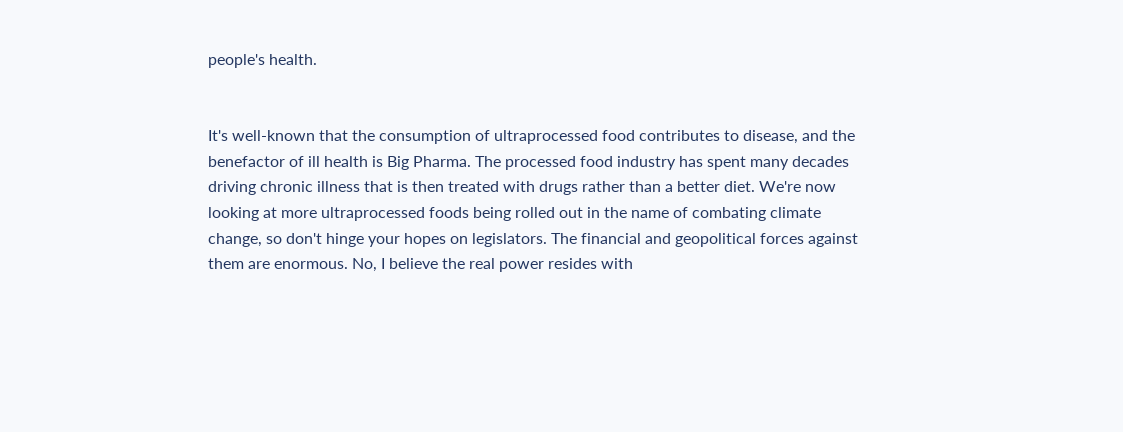people's health.


It's well-known that the consumption of ultraprocessed food contributes to disease, and the benefactor of ill health is Big Pharma. The processed food industry has spent many decades driving chronic illness that is then treated with drugs rather than a better diet. We're now looking at more ultraprocessed foods being rolled out in the name of combating climate change, so don't hinge your hopes on legislators. The financial and geopolitical forces against them are enormous. No, I believe the real power resides with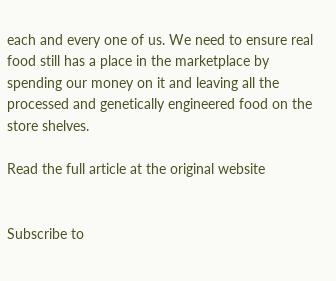each and every one of us. We need to ensure real food still has a place in the marketplace by spending our money on it and leaving all the processed and genetically engineered food on the store shelves.

Read the full article at the original website


Subscribe to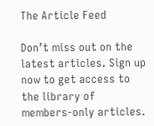The Article Feed

Don’t miss out on the latest articles. Sign up now to get access to the library of members-only articles.